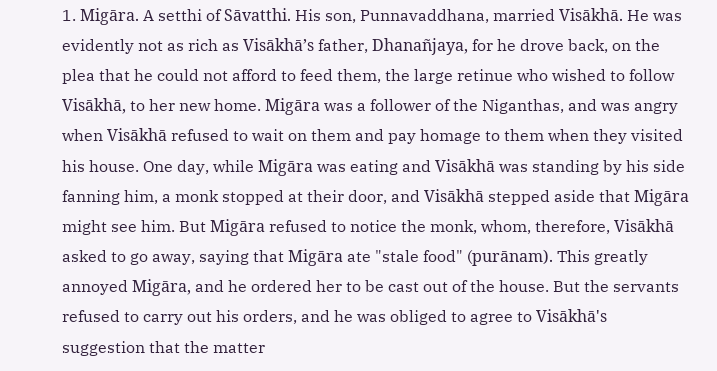1. Migāra. A setthi of Sāvatthi. His son, Punnavaddhana, married Visākhā. He was evidently not as rich as Visākhā’s father, Dhanañjaya, for he drove back, on the plea that he could not afford to feed them, the large retinue who wished to follow Visākhā, to her new home. Migāra was a follower of the Niganthas, and was angry when Visākhā refused to wait on them and pay homage to them when they visited his house. One day, while Migāra was eating and Visākhā was standing by his side fanning him, a monk stopped at their door, and Visākhā stepped aside that Migāra might see him. But Migāra refused to notice the monk, whom, therefore, Visākhā asked to go away, saying that Migāra ate "stale food" (purānam). This greatly annoyed Migāra, and he ordered her to be cast out of the house. But the servants refused to carry out his orders, and he was obliged to agree to Visākhā's suggestion that the matter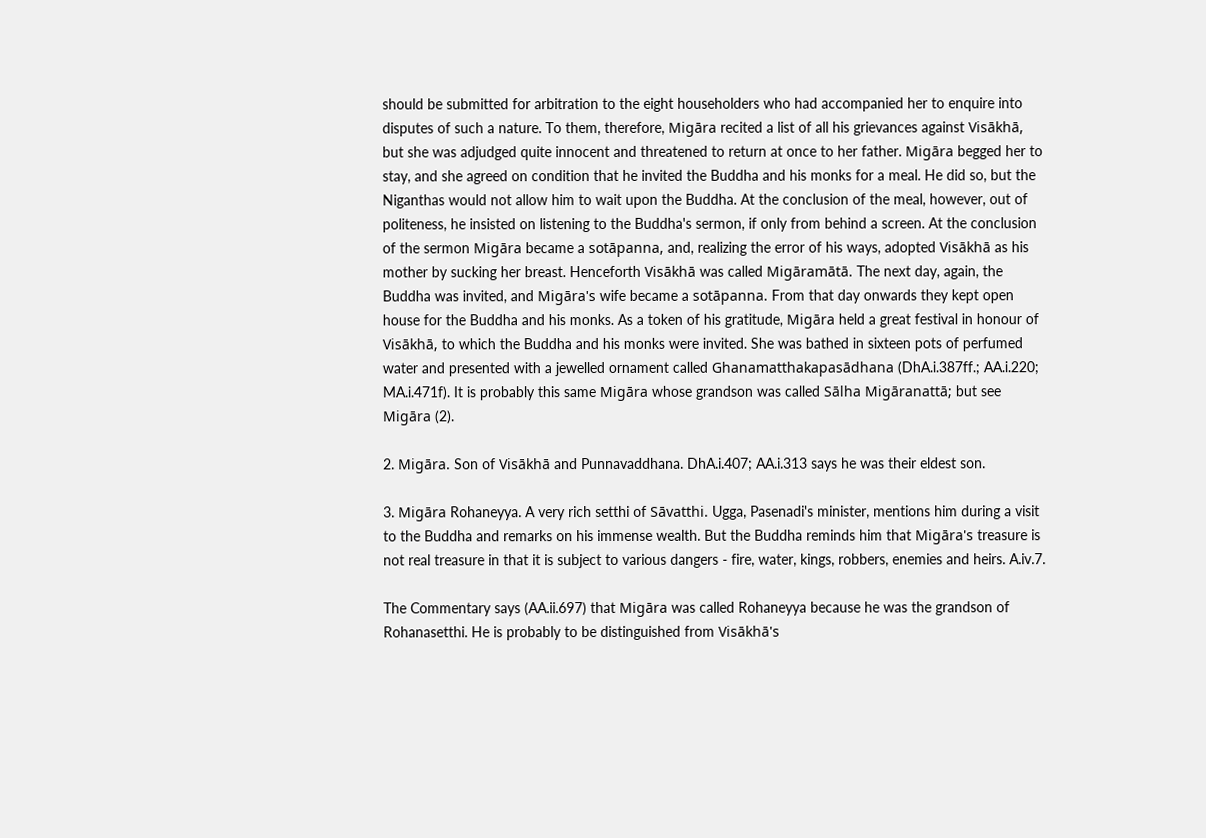should be submitted for arbitration to the eight householders who had accompanied her to enquire into disputes of such a nature. To them, therefore, Migāra recited a list of all his grievances against Visākhā, but she was adjudged quite innocent and threatened to return at once to her father. Migāra begged her to stay, and she agreed on condition that he invited the Buddha and his monks for a meal. He did so, but the Niganthas would not allow him to wait upon the Buddha. At the conclusion of the meal, however, out of politeness, he insisted on listening to the Buddha's sermon, if only from behind a screen. At the conclusion of the sermon Migāra became a sotāpanna, and, realizing the error of his ways, adopted Visākhā as his mother by sucking her breast. Henceforth Visākhā was called Migāramātā. The next day, again, the Buddha was invited, and Migāra's wife became a sotāpanna. From that day onwards they kept open house for the Buddha and his monks. As a token of his gratitude, Migāra held a great festival in honour of Visākhā, to which the Buddha and his monks were invited. She was bathed in sixteen pots of perfumed water and presented with a jewelled ornament called Ghanamatthakapasādhana (DhA.i.387ff.; AA.i.220; MA.i.471f). It is probably this same Migāra whose grandson was called Sālha Migāranattā; but see Migāra (2).

2. Migāra. Son of Visākhā and Punnavaddhana. DhA.i.407; AA.i.313 says he was their eldest son.

3. Migāra Rohaneyya. A very rich setthi of Sāvatthi. Ugga, Pasenadi's minister, mentions him during a visit to the Buddha and remarks on his immense wealth. But the Buddha reminds him that Migāra's treasure is not real treasure in that it is subject to various dangers - fire, water, kings, robbers, enemies and heirs. A.iv.7.

The Commentary says (AA.ii.697) that Migāra was called Rohaneyya because he was the grandson of Rohanasetthi. He is probably to be distinguished from Visākhā's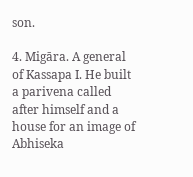son.

4. Migāra. A general of Kassapa I. He built a parivena called after himself and a house for an image of Abhiseka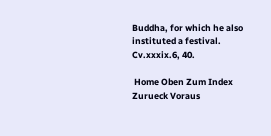Buddha, for which he also instituted a festival. Cv.xxxix.6, 40.

 Home Oben Zum Index Zurueck Voraus